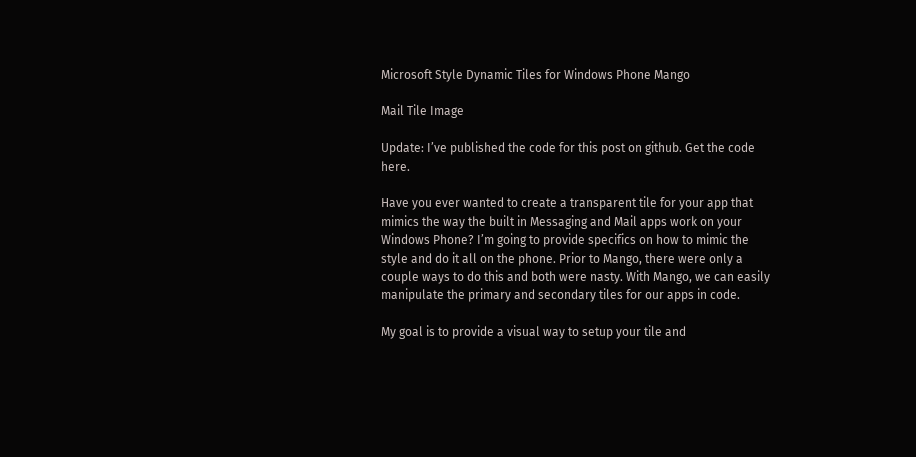Microsoft Style Dynamic Tiles for Windows Phone Mango

Mail Tile Image

Update: I’ve published the code for this post on github. Get the code here.

Have you ever wanted to create a transparent tile for your app that mimics the way the built in Messaging and Mail apps work on your Windows Phone? I’m going to provide specifics on how to mimic the style and do it all on the phone. Prior to Mango, there were only a couple ways to do this and both were nasty. With Mango, we can easily manipulate the primary and secondary tiles for our apps in code.

My goal is to provide a visual way to setup your tile and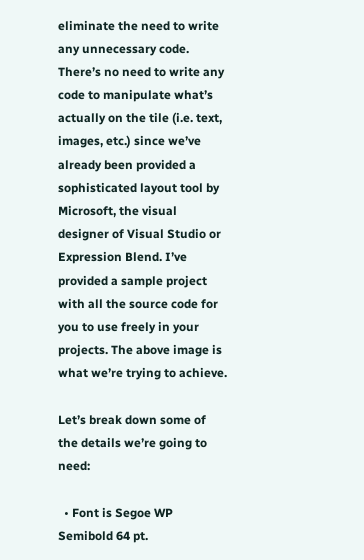eliminate the need to write any unnecessary code. There’s no need to write any code to manipulate what’s actually on the tile (i.e. text, images, etc.) since we’ve already been provided a sophisticated layout tool by Microsoft, the visual designer of Visual Studio or Expression Blend. I’ve provided a sample project with all the source code for you to use freely in your projects. The above image is what we’re trying to achieve.

Let’s break down some of the details we’re going to need:

  • Font is Segoe WP Semibold 64 pt.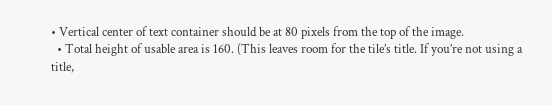• Vertical center of text container should be at 80 pixels from the top of the image.
  • Total height of usable area is 160. (This leaves room for the tile’s title. If you’re not using a title,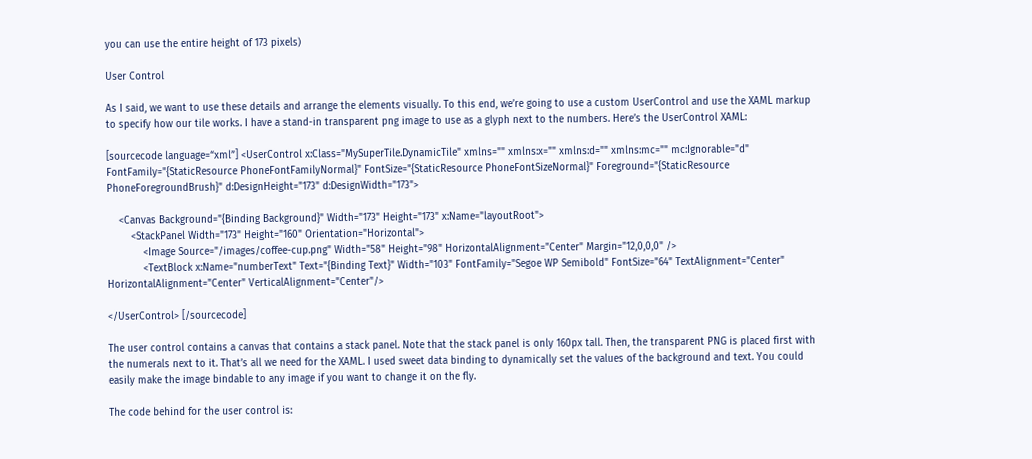you can use the entire height of 173 pixels)

User Control

As I said, we want to use these details and arrange the elements visually. To this end, we’re going to use a custom UserControl and use the XAML markup to specify how our tile works. I have a stand-in transparent png image to use as a glyph next to the numbers. Here’s the UserControl XAML:

[sourcecode language=“xml”] <UserControl x:Class="MySuperTile.DynamicTile" xmlns="" xmlns:x="" xmlns:d="" xmlns:mc="" mc:Ignorable="d" FontFamily="{StaticResource PhoneFontFamilyNormal}" FontSize="{StaticResource PhoneFontSizeNormal}" Foreground="{StaticResource PhoneForegroundBrush}" d:DesignHeight="173" d:DesignWidth="173">

    <Canvas Background="{Binding Background}" Width="173" Height="173" x:Name="layoutRoot">
        <StackPanel Width="173" Height="160" Orientation="Horizontal">
            <Image Source="/images/coffee-cup.png" Width="58" Height="98" HorizontalAlignment="Center" Margin="12,0,0,0" />
            <TextBlock x:Name="numberText" Text="{Binding Text}" Width="103" FontFamily="Segoe WP Semibold" FontSize="64" TextAlignment="Center" HorizontalAlignment="Center" VerticalAlignment="Center"/>

</UserControl> [/sourcecode]

The user control contains a canvas that contains a stack panel. Note that the stack panel is only 160px tall. Then, the transparent PNG is placed first with the numerals next to it. That’s all we need for the XAML. I used sweet data binding to dynamically set the values of the background and text. You could easily make the image bindable to any image if you want to change it on the fly.

The code behind for the user control is: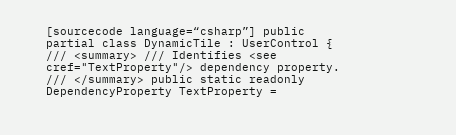[sourcecode language=“csharp”] public partial class DynamicTile : UserControl { /// <summary> /// Identifies <see cref="TextProperty"/> dependency property. /// </summary> public static readonly DependencyProperty TextProperty =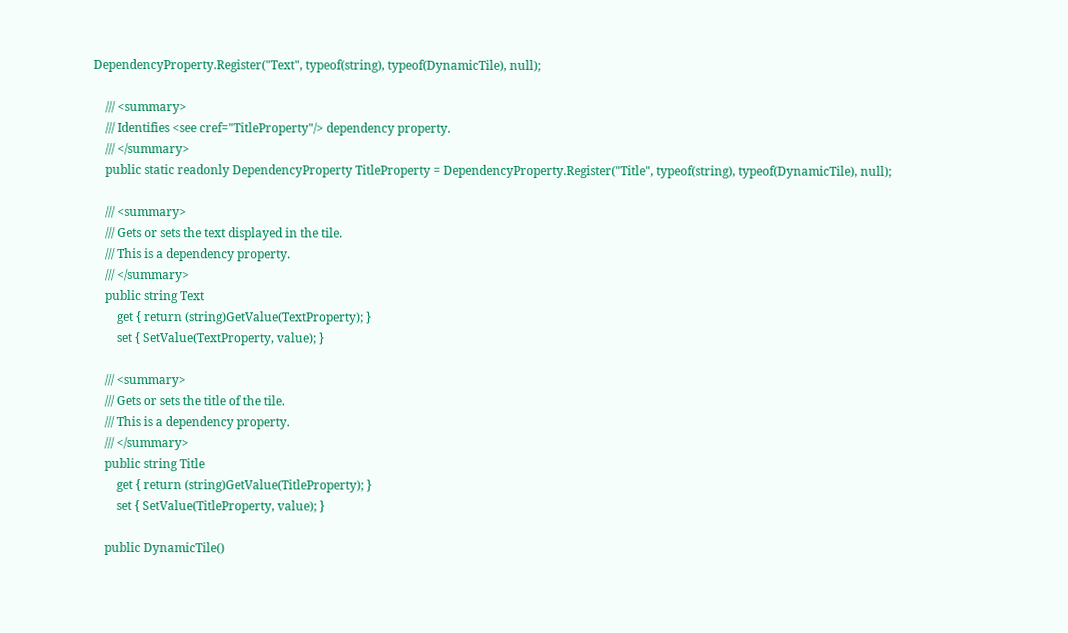DependencyProperty.Register("Text", typeof(string), typeof(DynamicTile), null);

    /// <summary>
    /// Identifies <see cref="TitleProperty"/> dependency property.
    /// </summary>
    public static readonly DependencyProperty TitleProperty = DependencyProperty.Register("Title", typeof(string), typeof(DynamicTile), null);

    /// <summary>
    /// Gets or sets the text displayed in the tile.
    /// This is a dependency property.
    /// </summary>
    public string Text
        get { return (string)GetValue(TextProperty); }
        set { SetValue(TextProperty, value); }

    /// <summary>
    /// Gets or sets the title of the tile.
    /// This is a dependency property.
    /// </summary>
    public string Title
        get { return (string)GetValue(TitleProperty); }
        set { SetValue(TitleProperty, value); }

    public DynamicTile()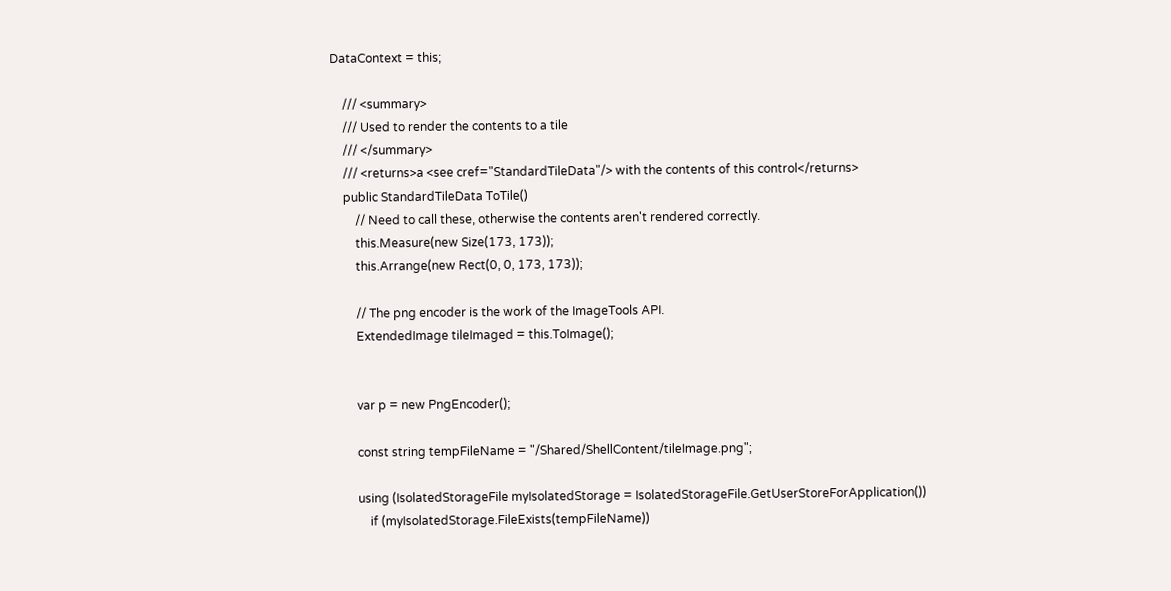DataContext = this;

    /// <summary>
    /// Used to render the contents to a tile
    /// </summary>
    /// <returns>a <see cref="StandardTileData"/> with the contents of this control</returns>
    public StandardTileData ToTile()
        // Need to call these, otherwise the contents aren't rendered correctly.
        this.Measure(new Size(173, 173));
        this.Arrange(new Rect(0, 0, 173, 173));

        // The png encoder is the work of the ImageTools API.
        ExtendedImage tileImaged = this.ToImage();


        var p = new PngEncoder();

        const string tempFileName = "/Shared/ShellContent/tileImage.png";

        using (IsolatedStorageFile myIsolatedStorage = IsolatedStorageFile.GetUserStoreForApplication())
            if (myIsolatedStorage.FileExists(tempFileName))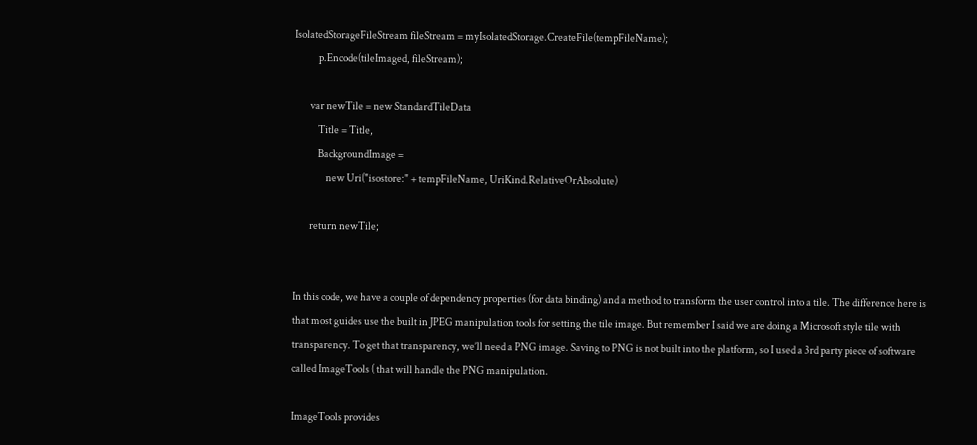IsolatedStorageFileStream fileStream = myIsolatedStorage.CreateFile(tempFileName);
            p.Encode(tileImaged, fileStream);

        var newTile = new StandardTileData
            Title = Title,
            BackgroundImage =
                new Uri("isostore:" + tempFileName, UriKind.RelativeOrAbsolute)

        return newTile;


In this code, we have a couple of dependency properties (for data binding) and a method to transform the user control into a tile. The difference here is that most guides use the built in JPEG manipulation tools for setting the tile image. But remember I said we are doing a Microsoft style tile with transparency. To get that transparency, we’ll need a PNG image. Saving to PNG is not built into the platform, so I used a 3rd party piece of software called ImageTools ( that will handle the PNG manipulation.

ImageTools provides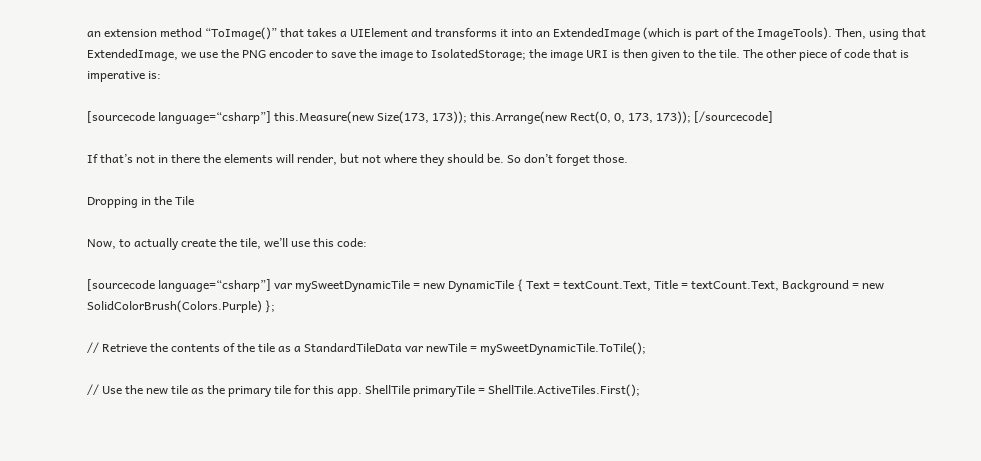an extension method “ToImage()” that takes a UIElement and transforms it into an ExtendedImage (which is part of the ImageTools). Then, using that ExtendedImage, we use the PNG encoder to save the image to IsolatedStorage; the image URI is then given to the tile. The other piece of code that is imperative is:

[sourcecode language=“csharp”] this.Measure(new Size(173, 173)); this.Arrange(new Rect(0, 0, 173, 173)); [/sourcecode]

If that’s not in there the elements will render, but not where they should be. So don’t forget those.

Dropping in the Tile

Now, to actually create the tile, we’ll use this code:

[sourcecode language=“csharp”] var mySweetDynamicTile = new DynamicTile { Text = textCount.Text, Title = textCount.Text, Background = new SolidColorBrush(Colors.Purple) };

// Retrieve the contents of the tile as a StandardTileData var newTile = mySweetDynamicTile.ToTile();

// Use the new tile as the primary tile for this app. ShellTile primaryTile = ShellTile.ActiveTiles.First();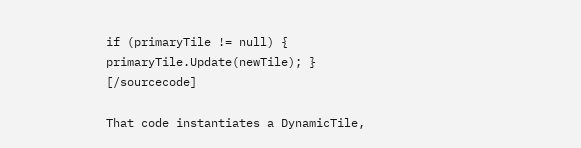if (primaryTile != null) { primaryTile.Update(newTile); } [/sourcecode]

That code instantiates a DynamicTile,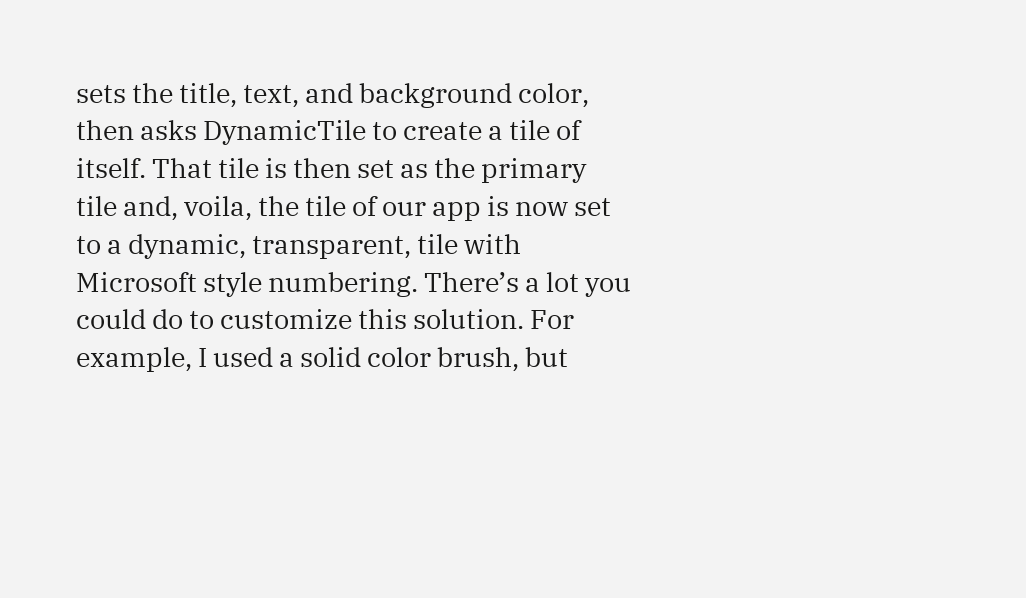sets the title, text, and background color, then asks DynamicTile to create a tile of itself. That tile is then set as the primary tile and, voila, the tile of our app is now set to a dynamic, transparent, tile with Microsoft style numbering. There’s a lot you could do to customize this solution. For example, I used a solid color brush, but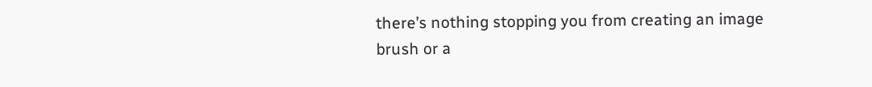there’s nothing stopping you from creating an image brush or a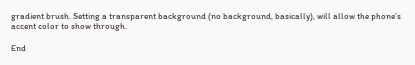gradient brush. Setting a transparent background (no background, basically), will allow the phone’s accent color to show through.

End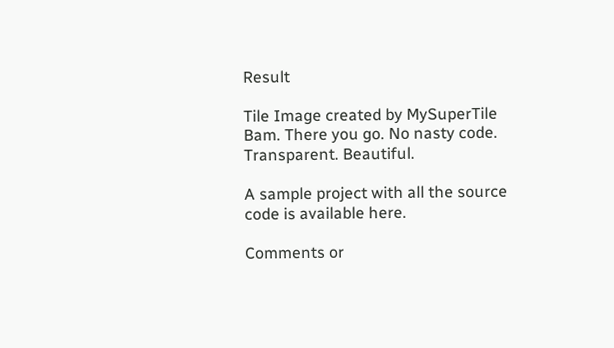Result

Tile Image created by MySuperTile Bam. There you go. No nasty code. Transparent. Beautiful.

A sample project with all the source code is available here.

Comments or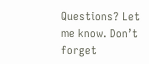Questions? Let me know. Don’t forget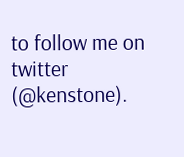to follow me on twitter (@kenstone).